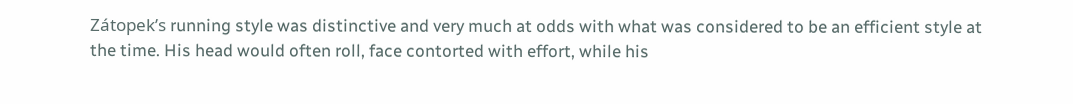Zátopek’s running style was distinctive and very much at odds with what was considered to be an efficient style at the time. His head would often roll, face contorted with effort, while his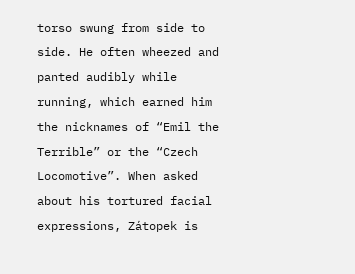torso swung from side to side. He often wheezed and panted audibly while running, which earned him the nicknames of “Emil the Terrible” or the “Czech Locomotive”. When asked about his tortured facial expressions, Zátopek is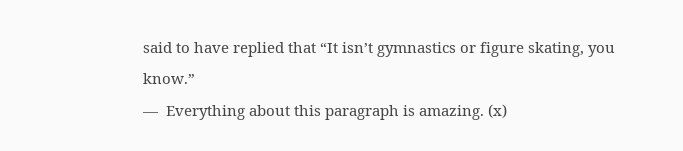said to have replied that “It isn’t gymnastics or figure skating, you know.”
—  Everything about this paragraph is amazing. (x)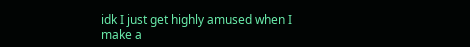idk I just get highly amused when I make a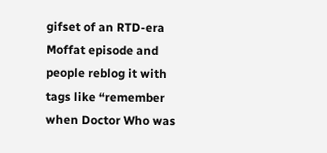gifset of an RTD-era Moffat episode and people reblog it with tags like “remember when Doctor Who was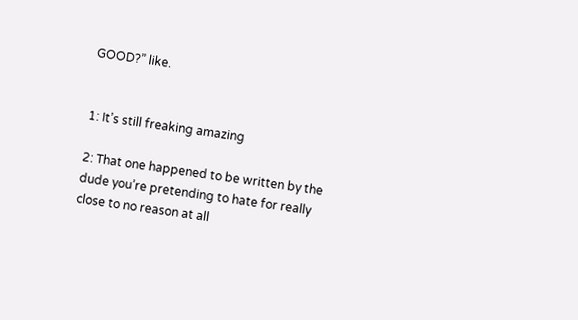GOOD?” like.


1: It’s still freaking amazing

2: That one happened to be written by the dude you’re pretending to hate for really close to no reason at all